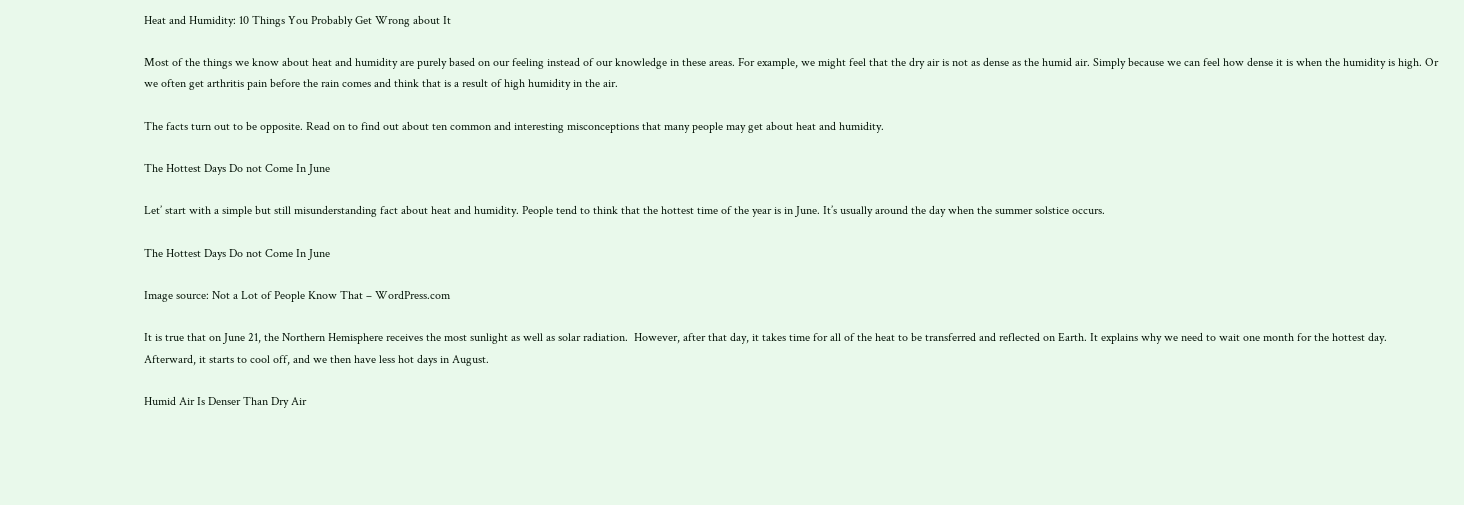Heat and Humidity: 10 Things You Probably Get Wrong about It

Most of the things we know about heat and humidity are purely based on our feeling instead of our knowledge in these areas. For example, we might feel that the dry air is not as dense as the humid air. Simply because we can feel how dense it is when the humidity is high. Or we often get arthritis pain before the rain comes and think that is a result of high humidity in the air.

The facts turn out to be opposite. Read on to find out about ten common and interesting misconceptions that many people may get about heat and humidity.

The Hottest Days Do not Come In June

Let’ start with a simple but still misunderstanding fact about heat and humidity. People tend to think that the hottest time of the year is in June. It’s usually around the day when the summer solstice occurs.

The Hottest Days Do not Come In June

Image source: Not a Lot of People Know That – WordPress.com

It is true that on June 21, the Northern Hemisphere receives the most sunlight as well as solar radiation.  However, after that day, it takes time for all of the heat to be transferred and reflected on Earth. It explains why we need to wait one month for the hottest day. Afterward, it starts to cool off, and we then have less hot days in August.

Humid Air Is Denser Than Dry Air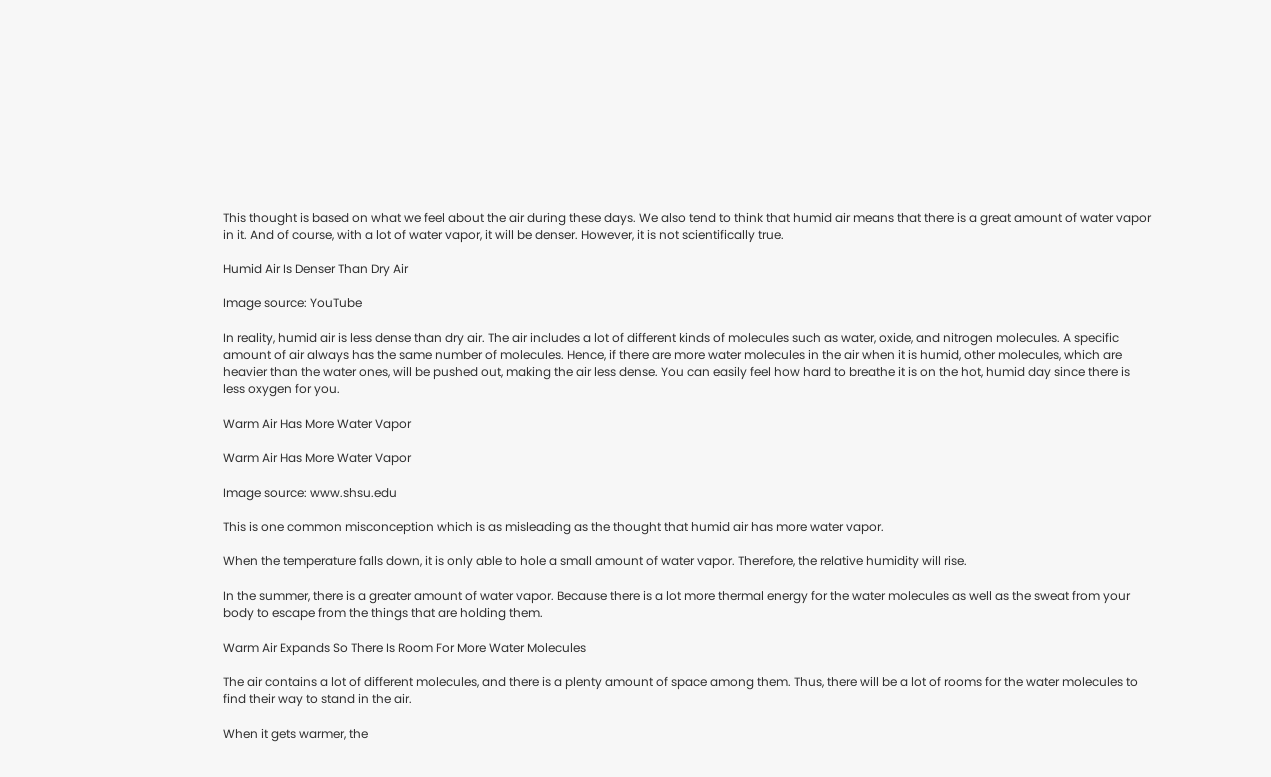This thought is based on what we feel about the air during these days. We also tend to think that humid air means that there is a great amount of water vapor in it. And of course, with a lot of water vapor, it will be denser. However, it is not scientifically true.

Humid Air Is Denser Than Dry Air

Image source: YouTube

In reality, humid air is less dense than dry air. The air includes a lot of different kinds of molecules such as water, oxide, and nitrogen molecules. A specific amount of air always has the same number of molecules. Hence, if there are more water molecules in the air when it is humid, other molecules, which are heavier than the water ones, will be pushed out, making the air less dense. You can easily feel how hard to breathe it is on the hot, humid day since there is less oxygen for you.

Warm Air Has More Water Vapor

Warm Air Has More Water Vapor

Image source: www.shsu.edu

This is one common misconception which is as misleading as the thought that humid air has more water vapor.

When the temperature falls down, it is only able to hole a small amount of water vapor. Therefore, the relative humidity will rise.

In the summer, there is a greater amount of water vapor. Because there is a lot more thermal energy for the water molecules as well as the sweat from your body to escape from the things that are holding them.

Warm Air Expands So There Is Room For More Water Molecules

The air contains a lot of different molecules, and there is a plenty amount of space among them. Thus, there will be a lot of rooms for the water molecules to find their way to stand in the air.

When it gets warmer, the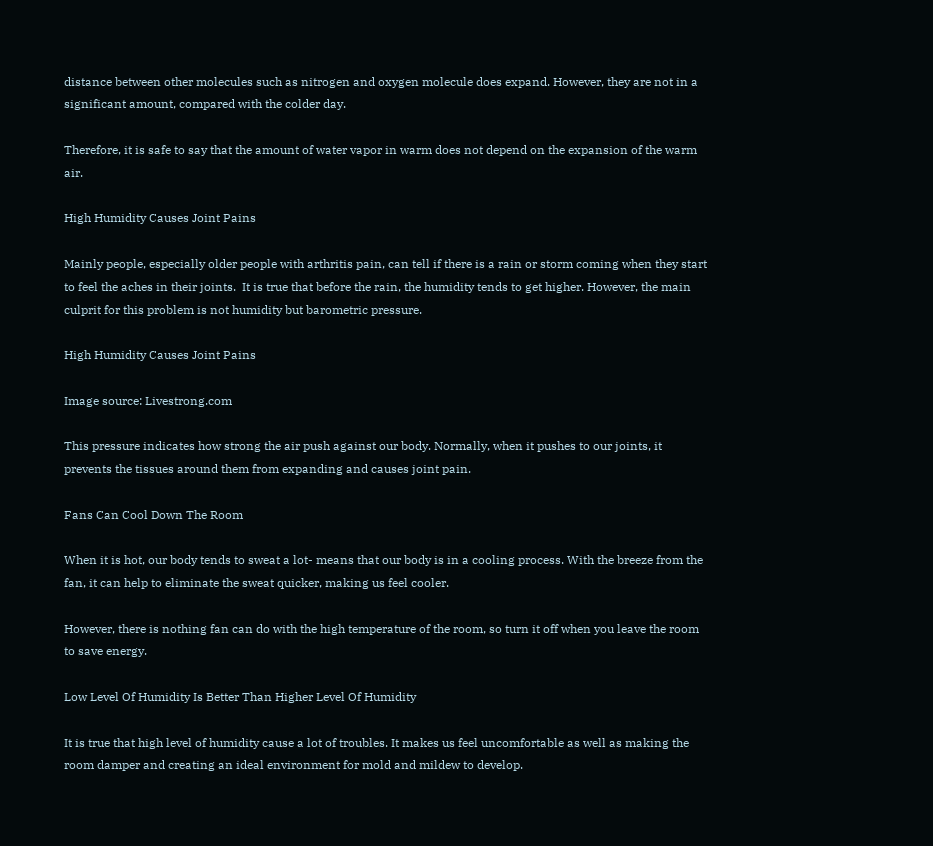distance between other molecules such as nitrogen and oxygen molecule does expand. However, they are not in a significant amount, compared with the colder day.

Therefore, it is safe to say that the amount of water vapor in warm does not depend on the expansion of the warm air.

High Humidity Causes Joint Pains

Mainly people, especially older people with arthritis pain, can tell if there is a rain or storm coming when they start to feel the aches in their joints.  It is true that before the rain, the humidity tends to get higher. However, the main culprit for this problem is not humidity but barometric pressure.

High Humidity Causes Joint Pains

Image source: Livestrong.com

This pressure indicates how strong the air push against our body. Normally, when it pushes to our joints, it prevents the tissues around them from expanding and causes joint pain.

Fans Can Cool Down The Room

When it is hot, our body tends to sweat a lot- means that our body is in a cooling process. With the breeze from the fan, it can help to eliminate the sweat quicker, making us feel cooler.

However, there is nothing fan can do with the high temperature of the room, so turn it off when you leave the room to save energy.

Low Level Of Humidity Is Better Than Higher Level Of Humidity

It is true that high level of humidity cause a lot of troubles. It makes us feel uncomfortable as well as making the room damper and creating an ideal environment for mold and mildew to develop.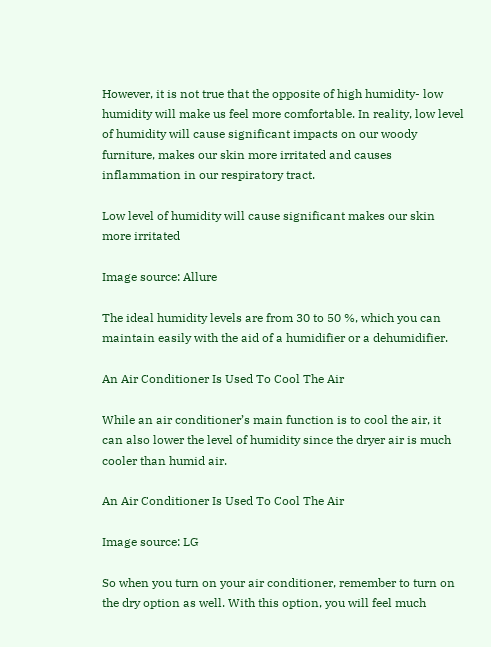However, it is not true that the opposite of high humidity- low humidity will make us feel more comfortable. In reality, low level of humidity will cause significant impacts on our woody furniture, makes our skin more irritated and causes inflammation in our respiratory tract.

Low level of humidity will cause significant makes our skin more irritated

Image source: Allure

The ideal humidity levels are from 30 to 50 %, which you can maintain easily with the aid of a humidifier or a dehumidifier.

An Air Conditioner Is Used To Cool The Air

While an air conditioner’s main function is to cool the air, it can also lower the level of humidity since the dryer air is much cooler than humid air.

An Air Conditioner Is Used To Cool The Air

Image source: LG

So when you turn on your air conditioner, remember to turn on the dry option as well. With this option, you will feel much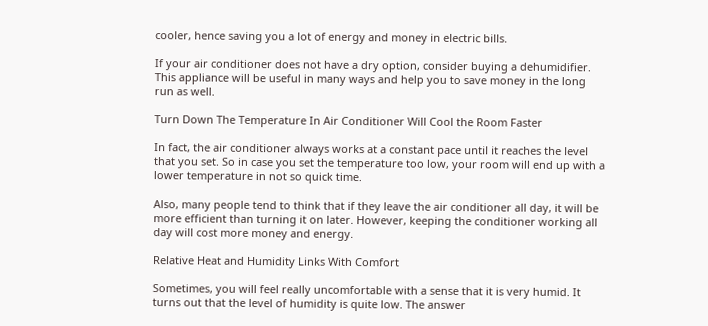cooler, hence saving you a lot of energy and money in electric bills.

If your air conditioner does not have a dry option, consider buying a dehumidifier. This appliance will be useful in many ways and help you to save money in the long run as well.

Turn Down The Temperature In Air Conditioner Will Cool the Room Faster

In fact, the air conditioner always works at a constant pace until it reaches the level that you set. So in case you set the temperature too low, your room will end up with a lower temperature in not so quick time.

Also, many people tend to think that if they leave the air conditioner all day, it will be more efficient than turning it on later. However, keeping the conditioner working all day will cost more money and energy.

Relative Heat and Humidity Links With Comfort

Sometimes, you will feel really uncomfortable with a sense that it is very humid. It turns out that the level of humidity is quite low. The answer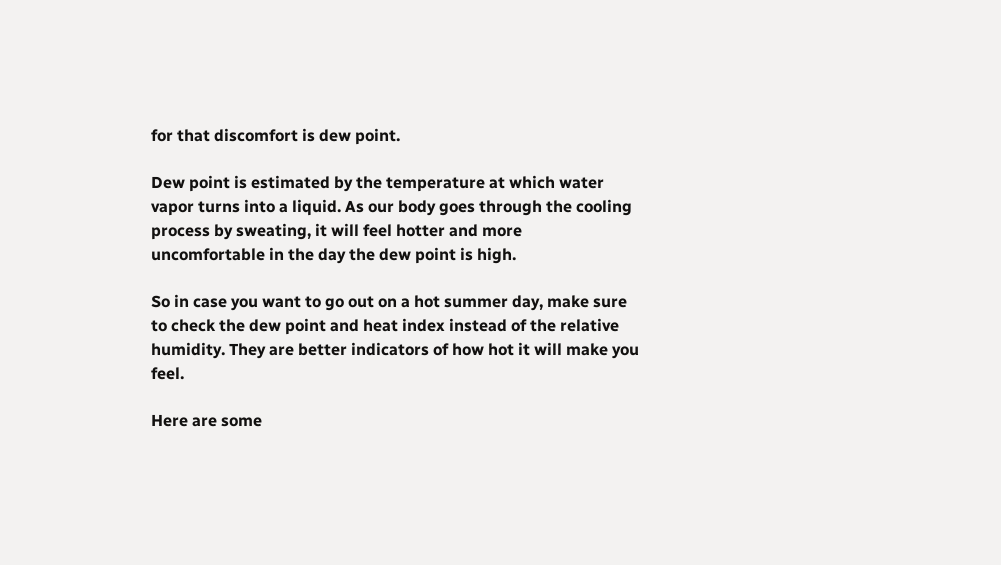for that discomfort is dew point.

Dew point is estimated by the temperature at which water vapor turns into a liquid. As our body goes through the cooling process by sweating, it will feel hotter and more uncomfortable in the day the dew point is high.

So in case you want to go out on a hot summer day, make sure to check the dew point and heat index instead of the relative humidity. They are better indicators of how hot it will make you feel.

Here are some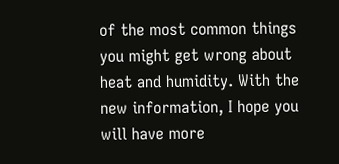of the most common things you might get wrong about heat and humidity. With the new information, I hope you will have more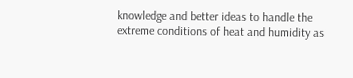knowledge and better ideas to handle the extreme conditions of heat and humidity as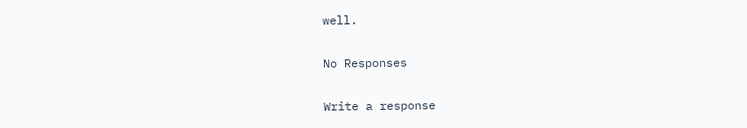well.

No Responses

Write a response